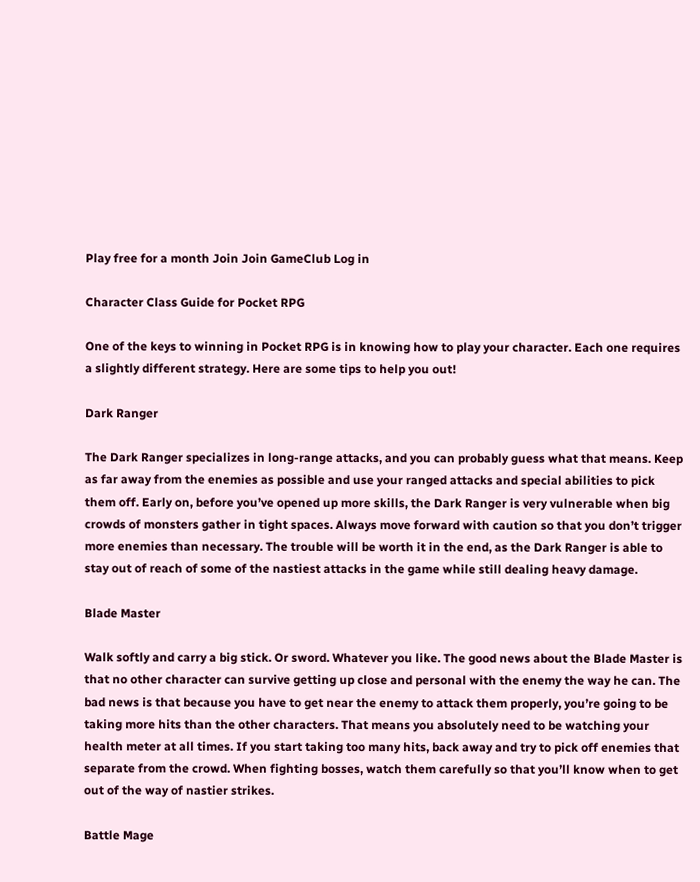Play free for a month Join Join GameClub Log in

Character Class Guide for Pocket RPG

One of the keys to winning in Pocket RPG is in knowing how to play your character. Each one requires a slightly different strategy. Here are some tips to help you out!

Dark Ranger

The Dark Ranger specializes in long-range attacks, and you can probably guess what that means. Keep as far away from the enemies as possible and use your ranged attacks and special abilities to pick them off. Early on, before you’ve opened up more skills, the Dark Ranger is very vulnerable when big crowds of monsters gather in tight spaces. Always move forward with caution so that you don’t trigger more enemies than necessary. The trouble will be worth it in the end, as the Dark Ranger is able to stay out of reach of some of the nastiest attacks in the game while still dealing heavy damage.

Blade Master

Walk softly and carry a big stick. Or sword. Whatever you like. The good news about the Blade Master is that no other character can survive getting up close and personal with the enemy the way he can. The bad news is that because you have to get near the enemy to attack them properly, you’re going to be taking more hits than the other characters. That means you absolutely need to be watching your health meter at all times. If you start taking too many hits, back away and try to pick off enemies that separate from the crowd. When fighting bosses, watch them carefully so that you’ll know when to get out of the way of nastier strikes.

Battle Mage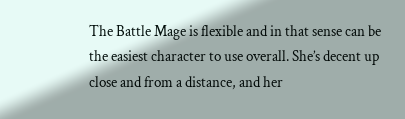The Battle Mage is flexible and in that sense can be the easiest character to use overall. She’s decent up close and from a distance, and her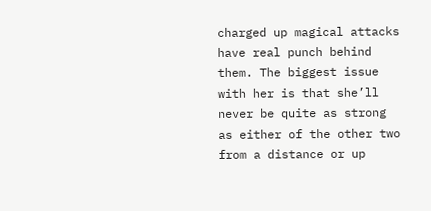charged up magical attacks have real punch behind them. The biggest issue with her is that she’ll never be quite as strong as either of the other two from a distance or up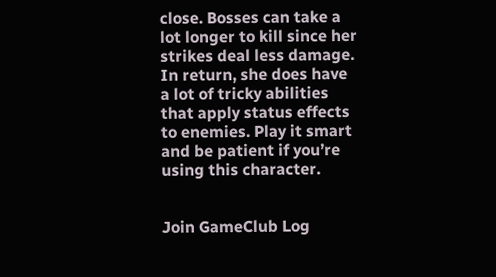close. Bosses can take a lot longer to kill since her strikes deal less damage. In return, she does have a lot of tricky abilities that apply status effects to enemies. Play it smart and be patient if you’re using this character.


Join GameClub Log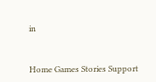in


Home Games Stories Support